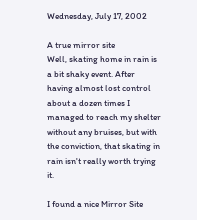Wednesday, July 17, 2002

A true mirror site
Well, skating home in rain is a bit shaky event. After having almost lost control about a dozen times I managed to reach my shelter without any bruises, but with the conviction, that skating in rain isn't really worth trying it.

I found a nice Mirror Site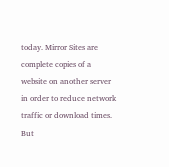today. Mirror Sites are complete copies of a website on another server in order to reduce network traffic or download times. But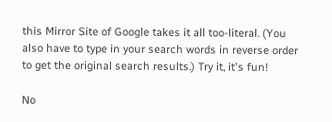this Mirror Site of Google takes it all too-literal. (You also have to type in your search words in reverse order to get the original search results.) Try it, it's fun!

No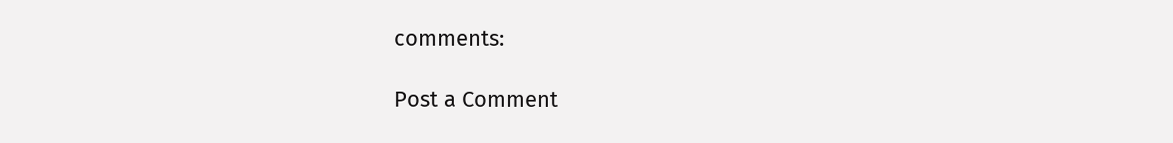comments:

Post a Comment